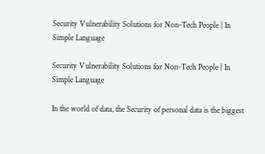Security Vulnerability Solutions for Non-Tech People | In Simple Language

Security Vulnerability Solutions for Non-Tech People | In Simple Language

In the world of data, the Security of personal data is the biggest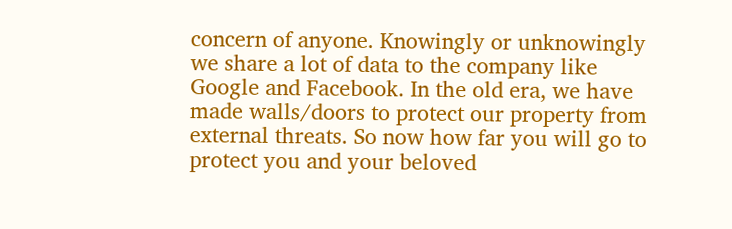concern of anyone. Knowingly or unknowingly we share a lot of data to the company like Google and Facebook. In the old era, we have made walls/doors to protect our property from external threats. So now how far you will go to protect you and your beloved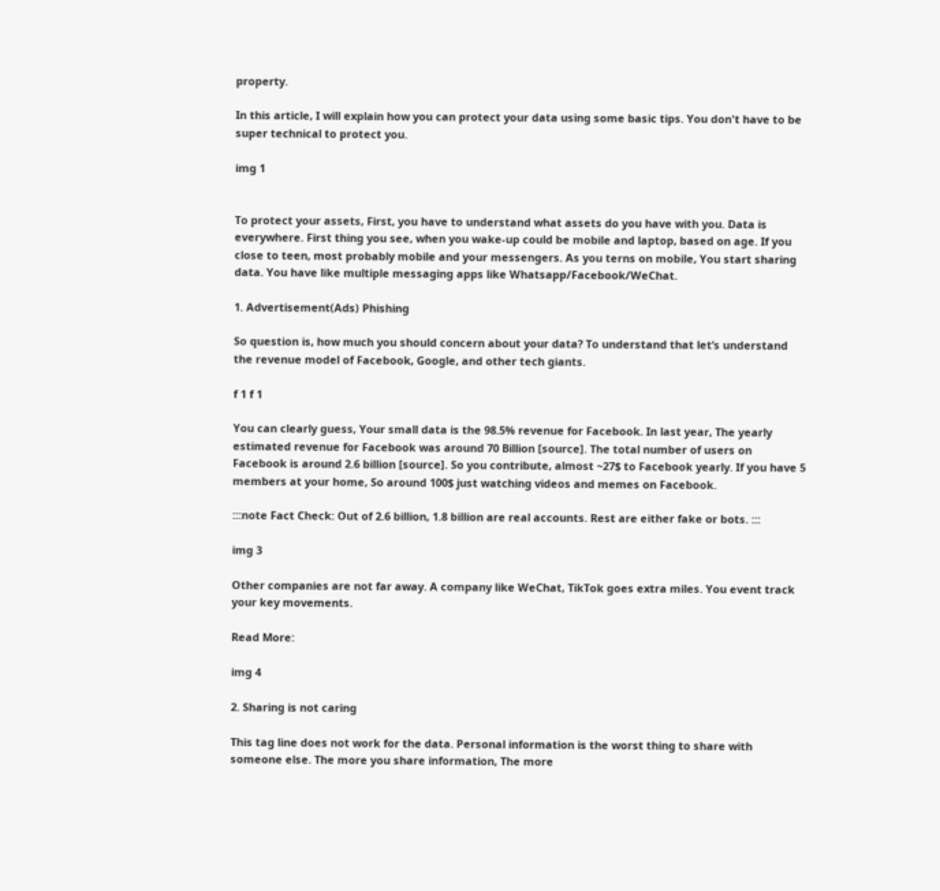property.

In this article, I will explain how you can protect your data using some basic tips. You don't have to be super technical to protect you.

img 1


To protect your assets, First, you have to understand what assets do you have with you. Data is everywhere. First thing you see, when you wake-up could be mobile and laptop, based on age. If you close to teen, most probably mobile and your messengers. As you terns on mobile, You start sharing data. You have like multiple messaging apps like Whatsapp/Facebook/WeChat.

1. Advertisement(Ads) Phishing

So question is, how much you should concern about your data? To understand that let’s understand the revenue model of Facebook, Google, and other tech giants.

f 1 f 1

You can clearly guess, Your small data is the 98.5% revenue for Facebook. In last year, The yearly estimated revenue for Facebook was around 70 Billion [source]. The total number of users on Facebook is around 2.6 billion [source]. So you contribute, almost ~27$ to Facebook yearly. If you have 5 members at your home, So around 100$ just watching videos and memes on Facebook.

:::note Fact Check: Out of 2.6 billion, 1.8 billion are real accounts. Rest are either fake or bots. :::

img 3

Other companies are not far away. A company like WeChat, TikTok goes extra miles. You event track your key movements.

Read More:

img 4

2. Sharing is not caring

This tag line does not work for the data. Personal information is the worst thing to share with someone else. The more you share information, The more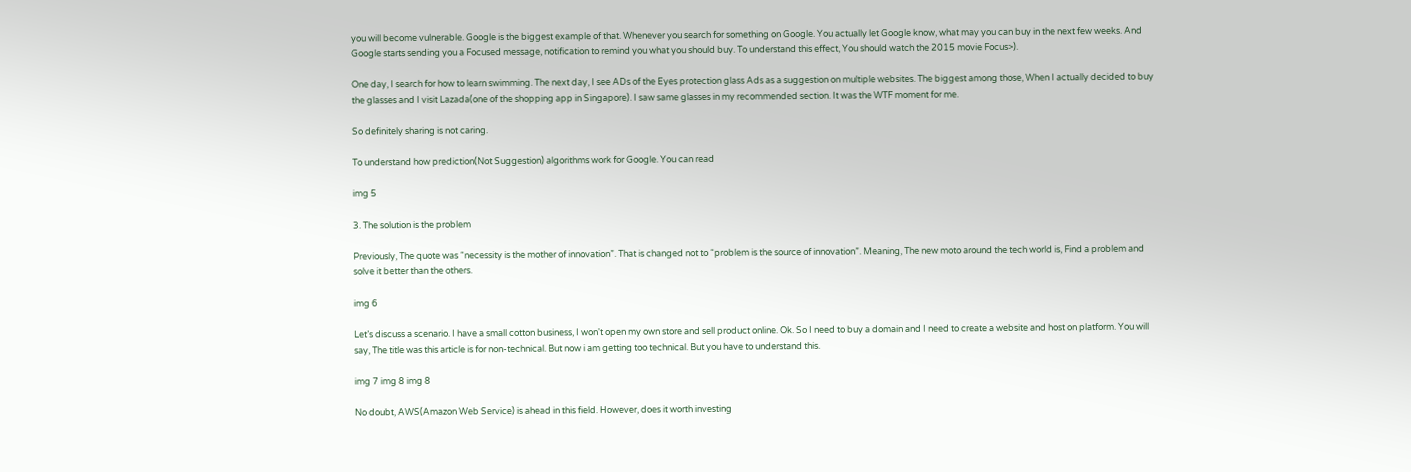you will become vulnerable. Google is the biggest example of that. Whenever you search for something on Google. You actually let Google know, what may you can buy in the next few weeks. And Google starts sending you a Focused message, notification to remind you what you should buy. To understand this effect, You should watch the 2015 movie Focus>).

One day, I search for how to learn swimming. The next day, I see ADs of the Eyes protection glass Ads as a suggestion on multiple websites. The biggest among those, When I actually decided to buy the glasses and I visit Lazada(one of the shopping app in Singapore). I saw same glasses in my recommended section. It was the WTF moment for me.

So definitely sharing is not caring.

To understand how prediction(Not Suggestion) algorithms work for Google. You can read

img 5

3. The solution is the problem

Previously, The quote was “necessity is the mother of innovation”. That is changed not to “problem is the source of innovation”. Meaning, The new moto around the tech world is, Find a problem and solve it better than the others.

img 6

Let’s discuss a scenario. I have a small cotton business, I won't open my own store and sell product online. Ok. So I need to buy a domain and I need to create a website and host on platform. You will say, The title was this article is for non-technical. But now i am getting too technical. But you have to understand this.

img 7 img 8 img 8

No doubt, AWS(Amazon Web Service) is ahead in this field. However, does it worth investing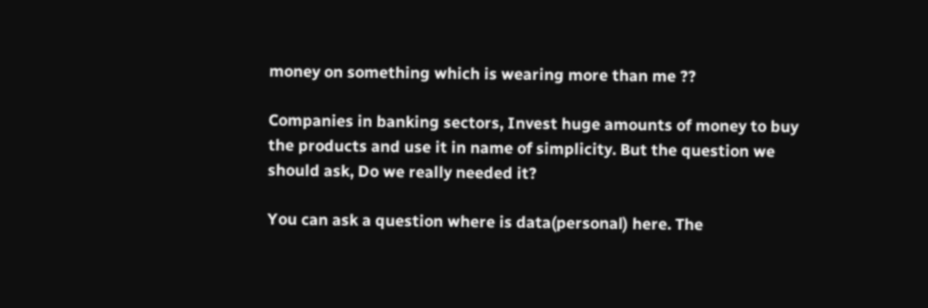money on something which is wearing more than me ??

Companies in banking sectors, Invest huge amounts of money to buy the products and use it in name of simplicity. But the question we should ask, Do we really needed it?

You can ask a question where is data(personal) here. The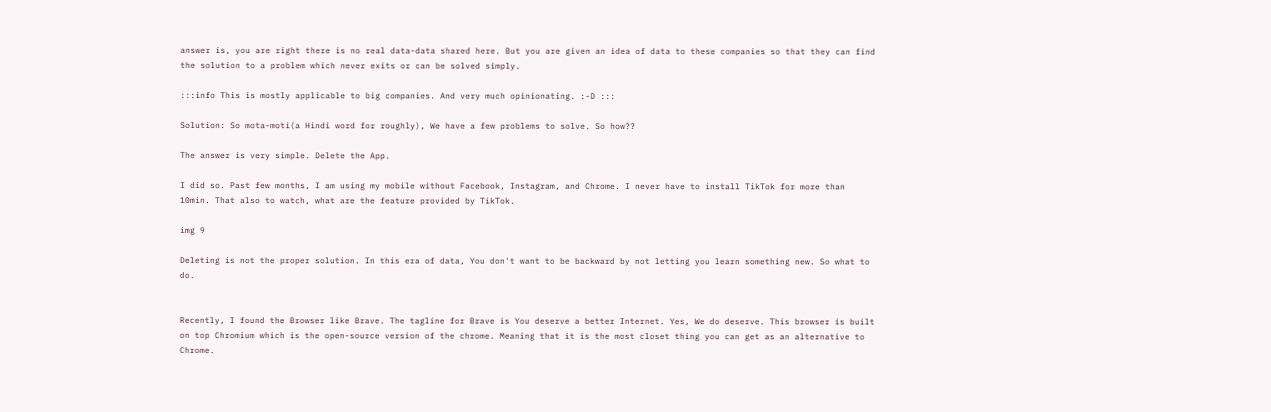answer is, you are right there is no real data-data shared here. But you are given an idea of data to these companies so that they can find the solution to a problem which never exits or can be solved simply.

:::info This is mostly applicable to big companies. And very much opinionating. :-D :::

Solution: So mota-moti(a Hindi word for roughly), We have a few problems to solve. So how??

The answer is very simple. Delete the App.

I did so. Past few months, I am using my mobile without Facebook, Instagram, and Chrome. I never have to install TikTok for more than 10min. That also to watch, what are the feature provided by TikTok.

img 9

Deleting is not the proper solution. In this era of data, You don't want to be backward by not letting you learn something new. So what to do.


Recently, I found the Browser like Brave. The tagline for Brave is You deserve a better Internet. Yes, We do deserve. This browser is built on top Chromium which is the open-source version of the chrome. Meaning that it is the most closet thing you can get as an alternative to Chrome.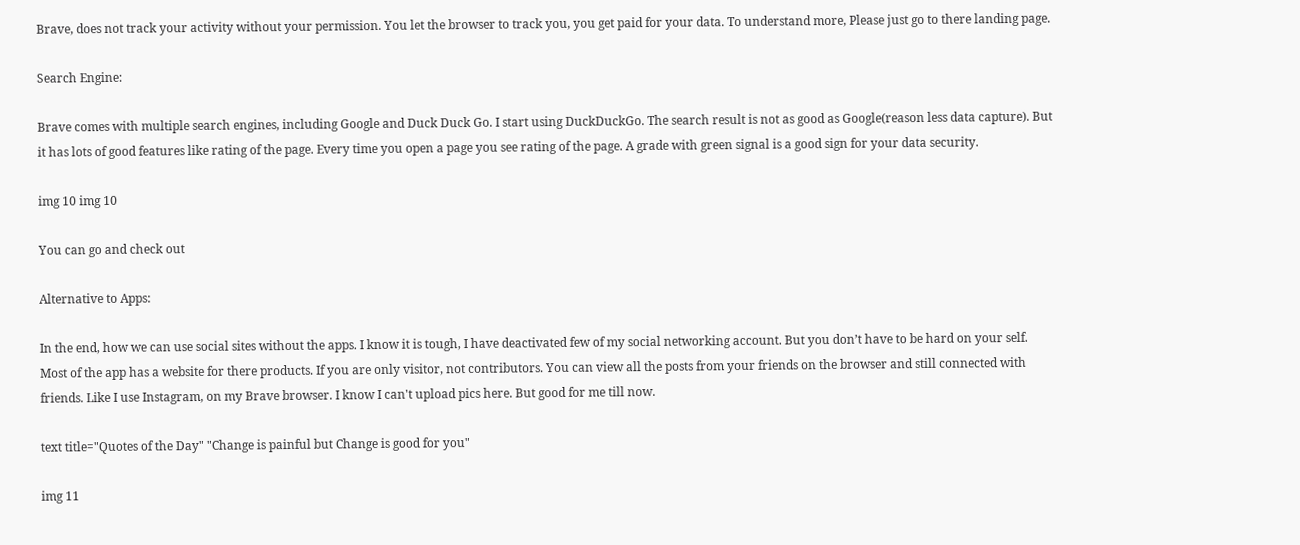Brave, does not track your activity without your permission. You let the browser to track you, you get paid for your data. To understand more, Please just go to there landing page.

Search Engine:

Brave comes with multiple search engines, including Google and Duck Duck Go. I start using DuckDuckGo. The search result is not as good as Google(reason less data capture). But it has lots of good features like rating of the page. Every time you open a page you see rating of the page. A grade with green signal is a good sign for your data security.

img 10 img 10

You can go and check out

Alternative to Apps:

In the end, how we can use social sites without the apps. I know it is tough, I have deactivated few of my social networking account. But you don’t have to be hard on your self. Most of the app has a website for there products. If you are only visitor, not contributors. You can view all the posts from your friends on the browser and still connected with friends. Like I use Instagram, on my Brave browser. I know I can't upload pics here. But good for me till now.

text title="Quotes of the Day" "Change is painful but Change is good for you"

img 11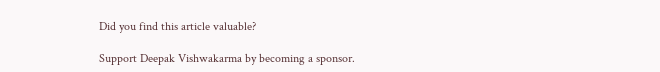Did you find this article valuable?

Support Deepak Vishwakarma by becoming a sponsor.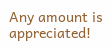Any amount is appreciated!